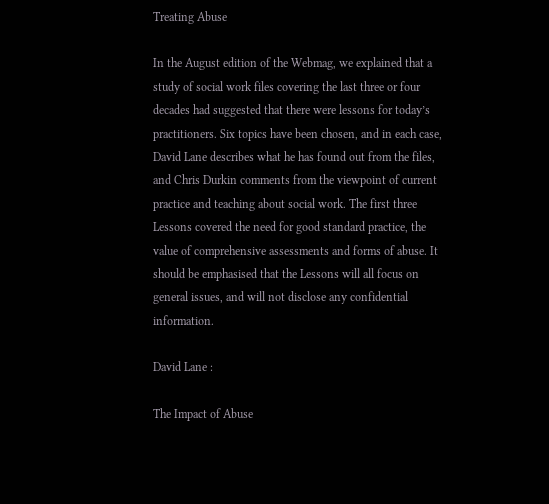Treating Abuse

In the August edition of the Webmag, we explained that a study of social work files covering the last three or four decades had suggested that there were lessons for today’s practitioners. Six topics have been chosen, and in each case, David Lane describes what he has found out from the files, and Chris Durkin comments from the viewpoint of current practice and teaching about social work. The first three Lessons covered the need for good standard practice, the value of comprehensive assessments and forms of abuse. It should be emphasised that the Lessons will all focus on general issues, and will not disclose any confidential information.

David Lane :

The Impact of Abuse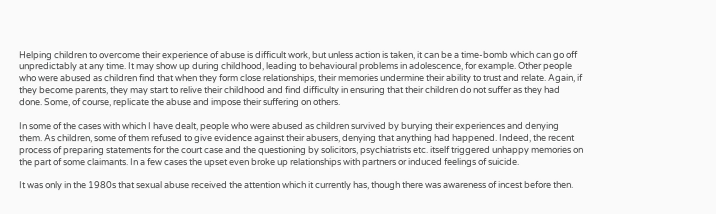Helping children to overcome their experience of abuse is difficult work, but unless action is taken, it can be a time-bomb which can go off unpredictably at any time. It may show up during childhood, leading to behavioural problems in adolescence, for example. Other people who were abused as children find that when they form close relationships, their memories undermine their ability to trust and relate. Again, if they become parents, they may start to relive their childhood and find difficulty in ensuring that their children do not suffer as they had done. Some, of course, replicate the abuse and impose their suffering on others.

In some of the cases with which I have dealt, people who were abused as children survived by burying their experiences and denying them. As children, some of them refused to give evidence against their abusers, denying that anything had happened. Indeed, the recent process of preparing statements for the court case and the questioning by solicitors, psychiatrists etc. itself triggered unhappy memories on the part of some claimants. In a few cases the upset even broke up relationships with partners or induced feelings of suicide.

It was only in the 1980s that sexual abuse received the attention which it currently has, though there was awareness of incest before then.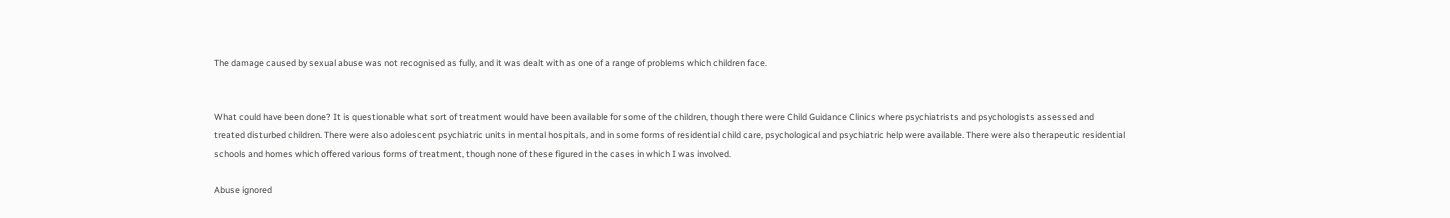The damage caused by sexual abuse was not recognised as fully, and it was dealt with as one of a range of problems which children face.


What could have been done? It is questionable what sort of treatment would have been available for some of the children, though there were Child Guidance Clinics where psychiatrists and psychologists assessed and treated disturbed children. There were also adolescent psychiatric units in mental hospitals, and in some forms of residential child care, psychological and psychiatric help were available. There were also therapeutic residential schools and homes which offered various forms of treatment, though none of these figured in the cases in which I was involved.

Abuse ignored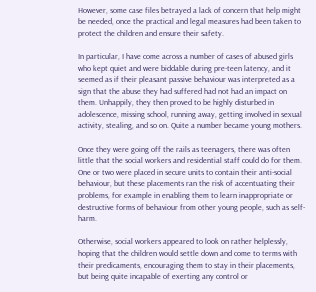However, some case files betrayed a lack of concern that help might be needed, once the practical and legal measures had been taken to protect the children and ensure their safety.

In particular, I have come across a number of cases of abused girls who kept quiet and were biddable during pre-teen latency, and it seemed as if their pleasant passive behaviour was interpreted as a sign that the abuse they had suffered had not had an impact on them. Unhappily, they then proved to be highly disturbed in adolescence, missing school, running away, getting involved in sexual activity, stealing, and so on. Quite a number became young mothers.

Once they were going off the rails as teenagers, there was often little that the social workers and residential staff could do for them. One or two were placed in secure units to contain their anti-social behaviour, but these placements ran the risk of accentuating their problems, for example in enabling them to learn inappropriate or destructive forms of behaviour from other young people, such as self-harm.

Otherwise, social workers appeared to look on rather helplessly, hoping that the children would settle down and come to terms with their predicaments, encouraging them to stay in their placements, but being quite incapable of exerting any control or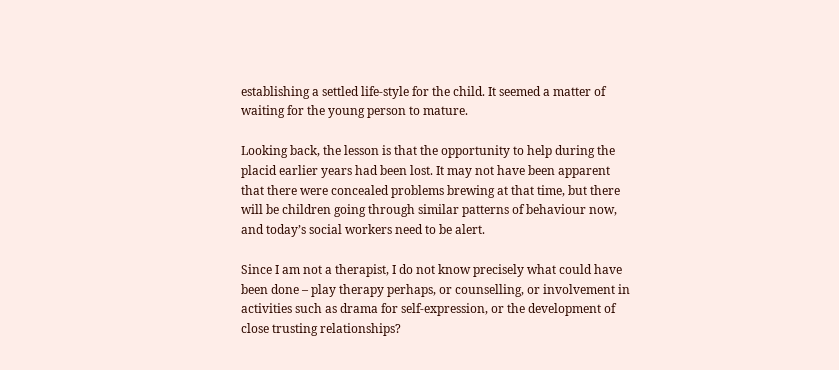establishing a settled life-style for the child. It seemed a matter of waiting for the young person to mature.

Looking back, the lesson is that the opportunity to help during the placid earlier years had been lost. It may not have been apparent that there were concealed problems brewing at that time, but there will be children going through similar patterns of behaviour now, and today’s social workers need to be alert.

Since I am not a therapist, I do not know precisely what could have been done – play therapy perhaps, or counselling, or involvement in activities such as drama for self-expression, or the development of close trusting relationships?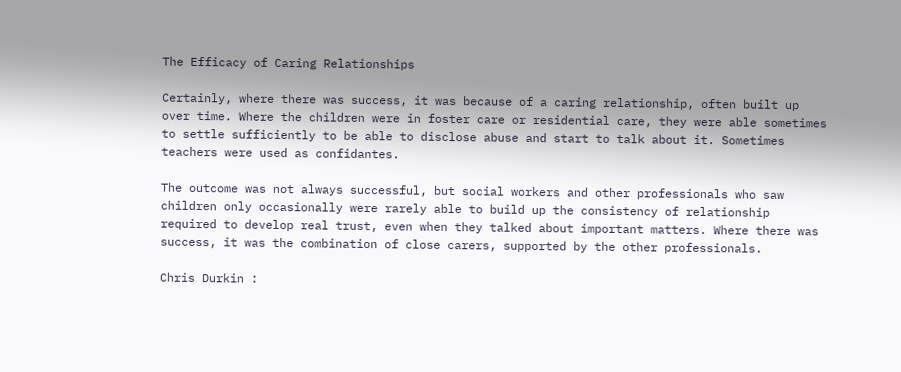The Efficacy of Caring Relationships

Certainly, where there was success, it was because of a caring relationship, often built up over time. Where the children were in foster care or residential care, they were able sometimes to settle sufficiently to be able to disclose abuse and start to talk about it. Sometimes teachers were used as confidantes.

The outcome was not always successful, but social workers and other professionals who saw children only occasionally were rarely able to build up the consistency of relationship required to develop real trust, even when they talked about important matters. Where there was success, it was the combination of close carers, supported by the other professionals.

Chris Durkin :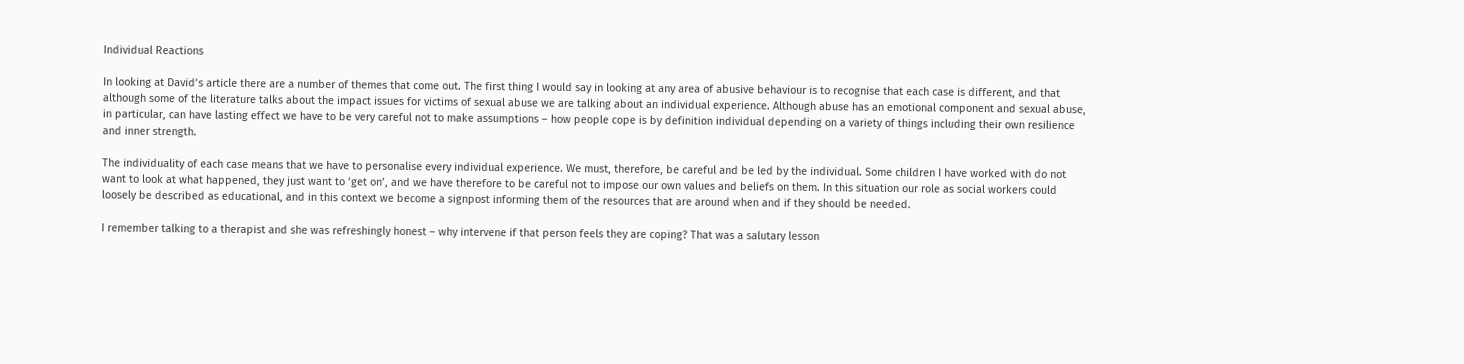Individual Reactions

In looking at David’s article there are a number of themes that come out. The first thing I would say in looking at any area of abusive behaviour is to recognise that each case is different, and that although some of the literature talks about the impact issues for victims of sexual abuse we are talking about an individual experience. Although abuse has an emotional component and sexual abuse, in particular, can have lasting effect we have to be very careful not to make assumptions – how people cope is by definition individual depending on a variety of things including their own resilience and inner strength.

The individuality of each case means that we have to personalise every individual experience. We must, therefore, be careful and be led by the individual. Some children I have worked with do not want to look at what happened, they just want to ‘get on’, and we have therefore to be careful not to impose our own values and beliefs on them. In this situation our role as social workers could loosely be described as educational, and in this context we become a signpost informing them of the resources that are around when and if they should be needed.

I remember talking to a therapist and she was refreshingly honest – why intervene if that person feels they are coping? That was a salutary lesson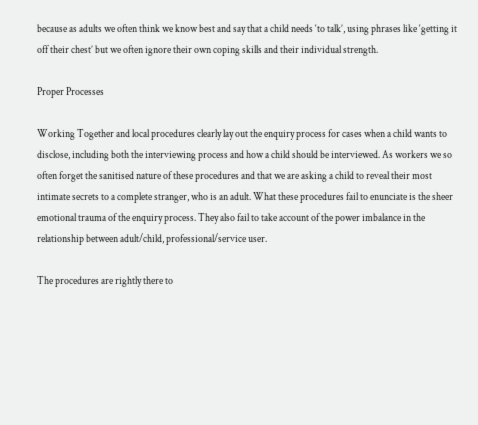because as adults we often think we know best and say that a child needs ‘to talk’, using phrases like ‘getting it off their chest’ but we often ignore their own coping skills and their individual strength.

Proper Processes

Working Together and local procedures clearly lay out the enquiry process for cases when a child wants to disclose, including both the interviewing process and how a child should be interviewed. As workers we so often forget the sanitised nature of these procedures and that we are asking a child to reveal their most intimate secrets to a complete stranger, who is an adult. What these procedures fail to enunciate is the sheer emotional trauma of the enquiry process. They also fail to take account of the power imbalance in the relationship between adult/child, professional/service user.

The procedures are rightly there to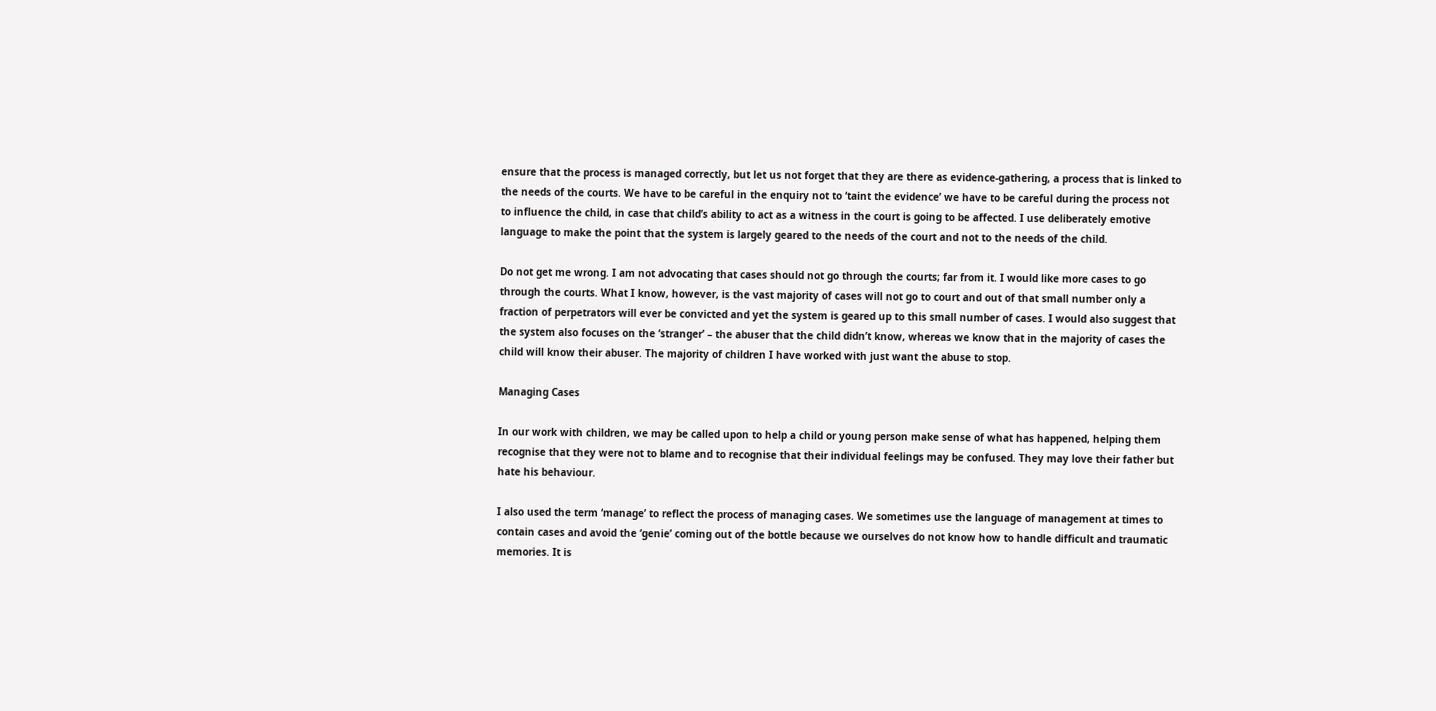ensure that the process is managed correctly, but let us not forget that they are there as evidence-gathering, a process that is linked to the needs of the courts. We have to be careful in the enquiry not to ‘taint the evidence’ we have to be careful during the process not to influence the child, in case that child’s ability to act as a witness in the court is going to be affected. I use deliberately emotive language to make the point that the system is largely geared to the needs of the court and not to the needs of the child.

Do not get me wrong. I am not advocating that cases should not go through the courts; far from it. I would like more cases to go through the courts. What I know, however, is the vast majority of cases will not go to court and out of that small number only a fraction of perpetrators will ever be convicted and yet the system is geared up to this small number of cases. I would also suggest that the system also focuses on the ‘stranger’ – the abuser that the child didn’t know, whereas we know that in the majority of cases the child will know their abuser. The majority of children I have worked with just want the abuse to stop.

Managing Cases

In our work with children, we may be called upon to help a child or young person make sense of what has happened, helping them recognise that they were not to blame and to recognise that their individual feelings may be confused. They may love their father but hate his behaviour.

I also used the term ‘manage’ to reflect the process of managing cases. We sometimes use the language of management at times to contain cases and avoid the ‘genie’ coming out of the bottle because we ourselves do not know how to handle difficult and traumatic memories. It is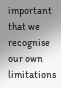important that we recognise our own limitations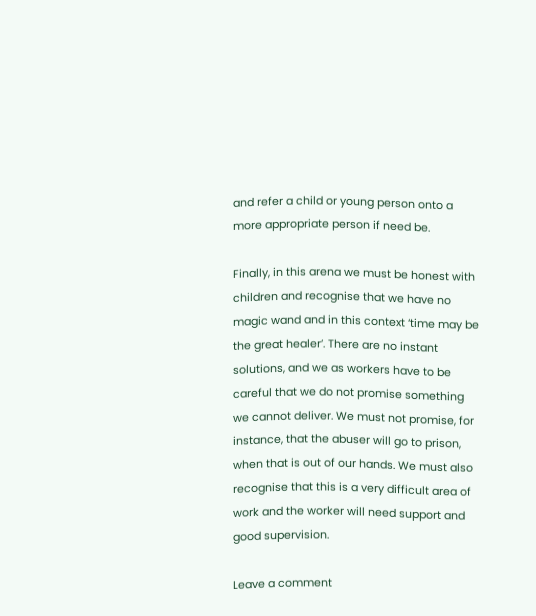and refer a child or young person onto a more appropriate person if need be.

Finally, in this arena we must be honest with children and recognise that we have no magic wand and in this context ‘time may be the great healer’. There are no instant solutions, and we as workers have to be careful that we do not promise something we cannot deliver. We must not promise, for instance, that the abuser will go to prison, when that is out of our hands. We must also recognise that this is a very difficult area of work and the worker will need support and good supervision.

Leave a comment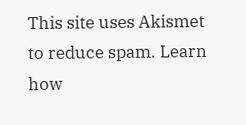This site uses Akismet to reduce spam. Learn how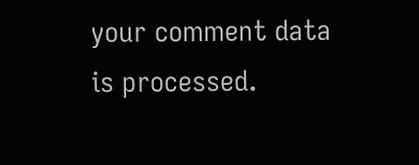your comment data is processed.